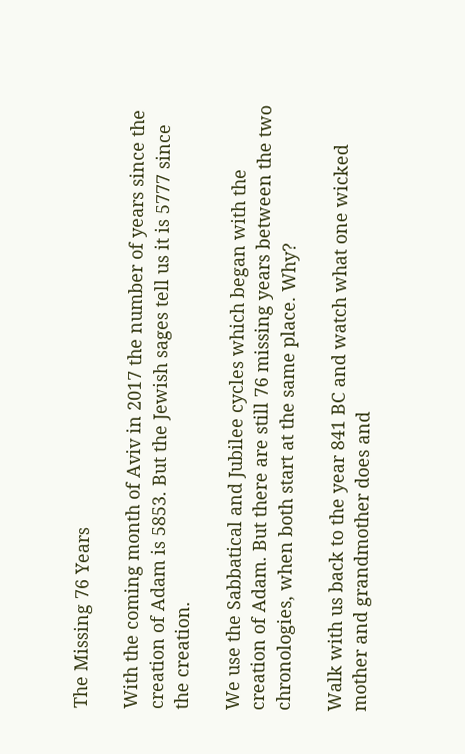The Missing 76 Years

With the coming month of Aviv in 2017 the number of years since the creation of Adam is 5853. But the Jewish sages tell us it is 5777 since the creation.

We use the Sabbatical and Jubilee cycles which began with the creation of Adam. But there are still 76 missing years between the two chronologies, when both start at the same place. Why?

Walk with us back to the year 841 BC and watch what one wicked mother and grandmother does and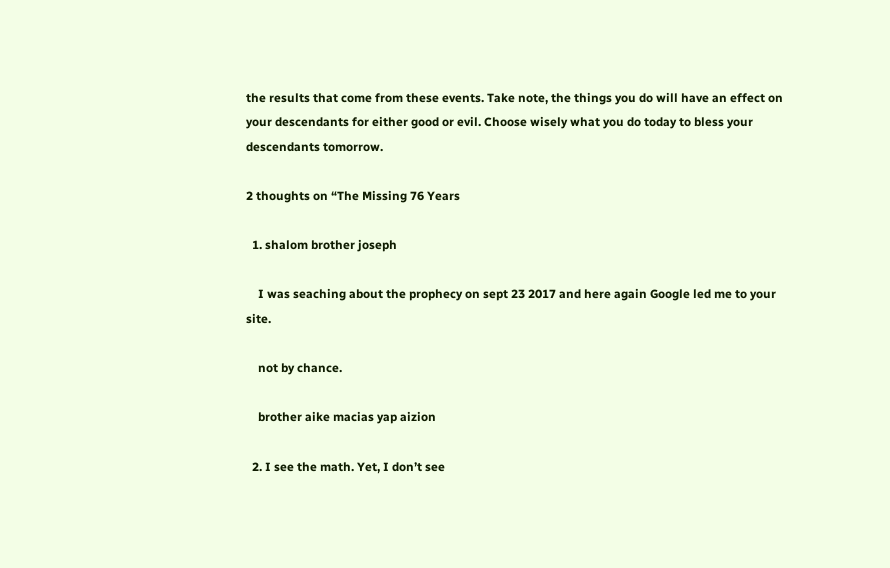the results that come from these events. Take note, the things you do will have an effect on your descendants for either good or evil. Choose wisely what you do today to bless your descendants tomorrow.

2 thoughts on “The Missing 76 Years

  1. shalom brother joseph

    I was seaching about the prophecy on sept 23 2017 and here again Google led me to your site.

    not by chance.

    brother aike macias yap aizion

  2. I see the math. Yet, I don’t see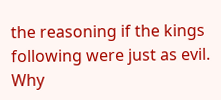the reasoning if the kings following were just as evil. Why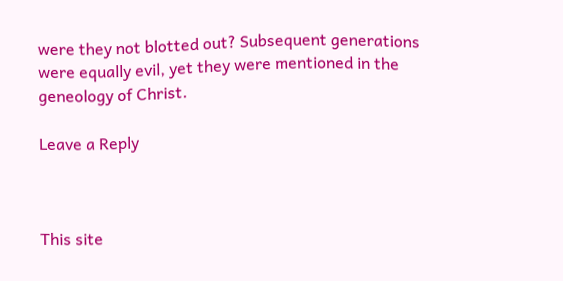were they not blotted out? Subsequent generations were equally evil, yet they were mentioned in the geneology of Christ.

Leave a Reply



This site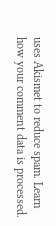uses Akismet to reduce spam. Learn how your comment data is processed.